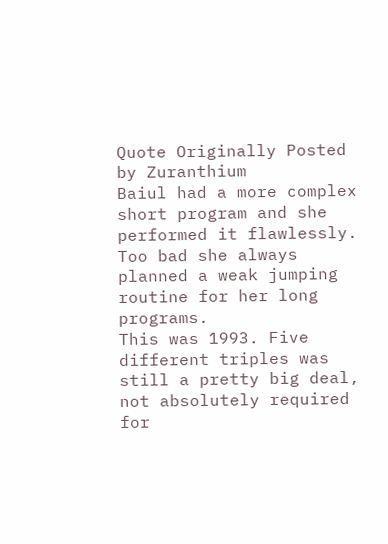Quote Originally Posted by Zuranthium
Baiul had a more complex short program and she performed it flawlessly. Too bad she always planned a weak jumping routine for her long programs.
This was 1993. Five different triples was still a pretty big deal, not absolutely required for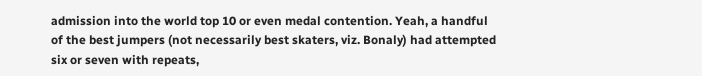admission into the world top 10 or even medal contention. Yeah, a handful of the best jumpers (not necessarily best skaters, viz. Bonaly) had attempted six or seven with repeats,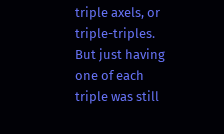triple axels, or triple-triples. But just having one of each triple was still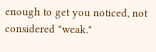enough to get you noticed, not considered "weak."